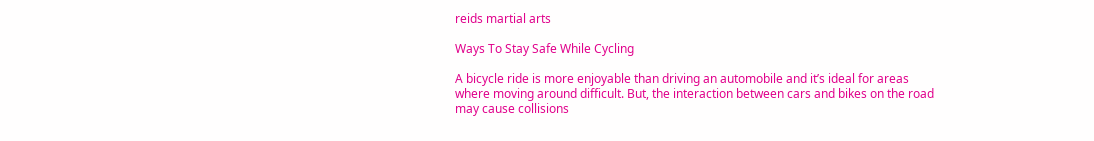reids martial arts

Ways To Stay Safe While Cycling

A bicycle ride is more enjoyable than driving an automobile and it’s ideal for areas where moving around difficult. But, the interaction between cars and bikes on the road may cause collisions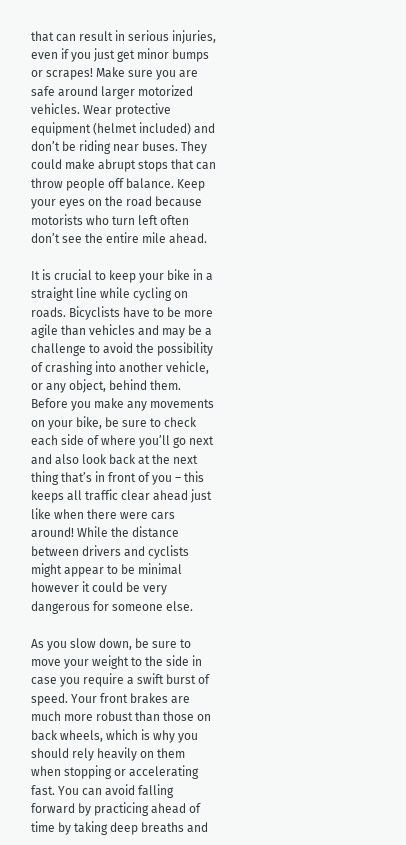that can result in serious injuries, even if you just get minor bumps or scrapes! Make sure you are safe around larger motorized vehicles. Wear protective equipment (helmet included) and don’t be riding near buses. They could make abrupt stops that can throw people off balance. Keep your eyes on the road because motorists who turn left often don’t see the entire mile ahead.

It is crucial to keep your bike in a straight line while cycling on roads. Bicyclists have to be more agile than vehicles and may be a challenge to avoid the possibility of crashing into another vehicle, or any object, behind them. Before you make any movements on your bike, be sure to check each side of where you’ll go next and also look back at the next thing that’s in front of you – this keeps all traffic clear ahead just like when there were cars around! While the distance between drivers and cyclists might appear to be minimal however it could be very dangerous for someone else.

As you slow down, be sure to move your weight to the side in case you require a swift burst of speed. Your front brakes are much more robust than those on back wheels, which is why you should rely heavily on them when stopping or accelerating fast. You can avoid falling forward by practicing ahead of time by taking deep breaths and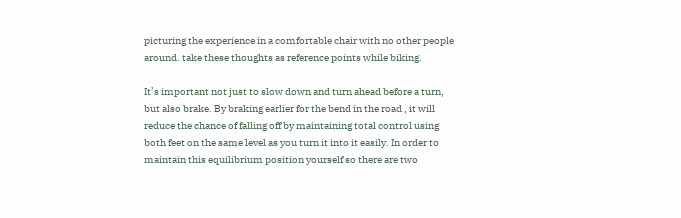picturing the experience in a comfortable chair with no other people around. take these thoughts as reference points while biking.

It’s important not just to slow down and turn ahead before a turn, but also brake. By braking earlier for the bend in the road , it will reduce the chance of falling off by maintaining total control using both feet on the same level as you turn it into it easily. In order to maintain this equilibrium position yourself so there are two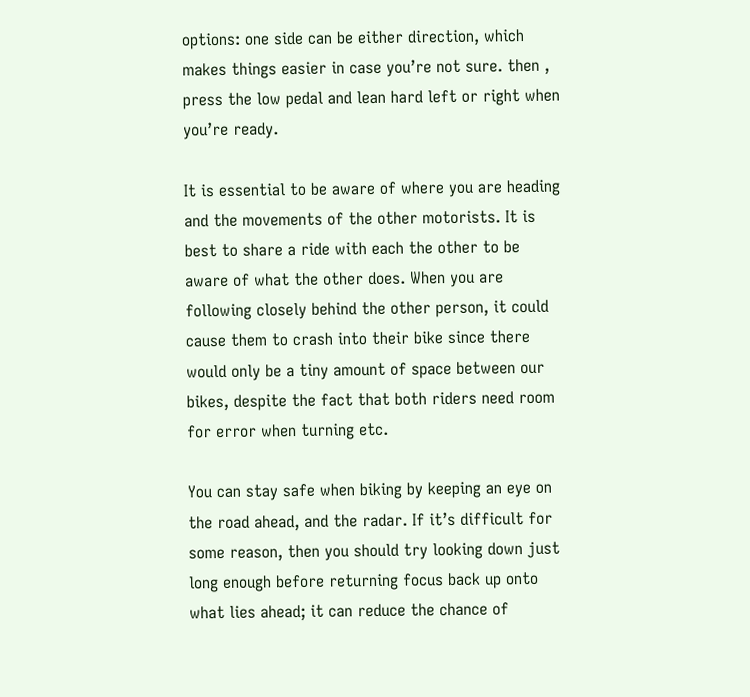options: one side can be either direction, which makes things easier in case you’re not sure. then , press the low pedal and lean hard left or right when you’re ready.

It is essential to be aware of where you are heading and the movements of the other motorists. It is best to share a ride with each the other to be aware of what the other does. When you are following closely behind the other person, it could cause them to crash into their bike since there would only be a tiny amount of space between our bikes, despite the fact that both riders need room for error when turning etc.

You can stay safe when biking by keeping an eye on the road ahead, and the radar. If it’s difficult for some reason, then you should try looking down just long enough before returning focus back up onto what lies ahead; it can reduce the chance of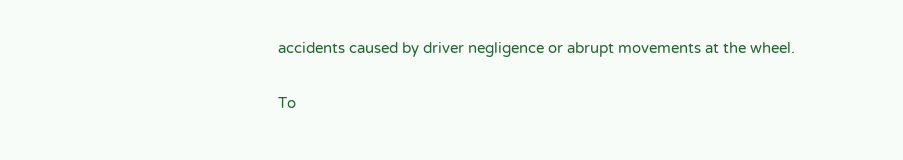accidents caused by driver negligence or abrupt movements at the wheel.

To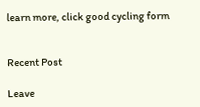learn more, click good cycling form


Recent Post

Leave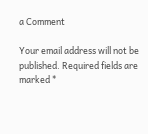a Comment

Your email address will not be published. Required fields are marked *